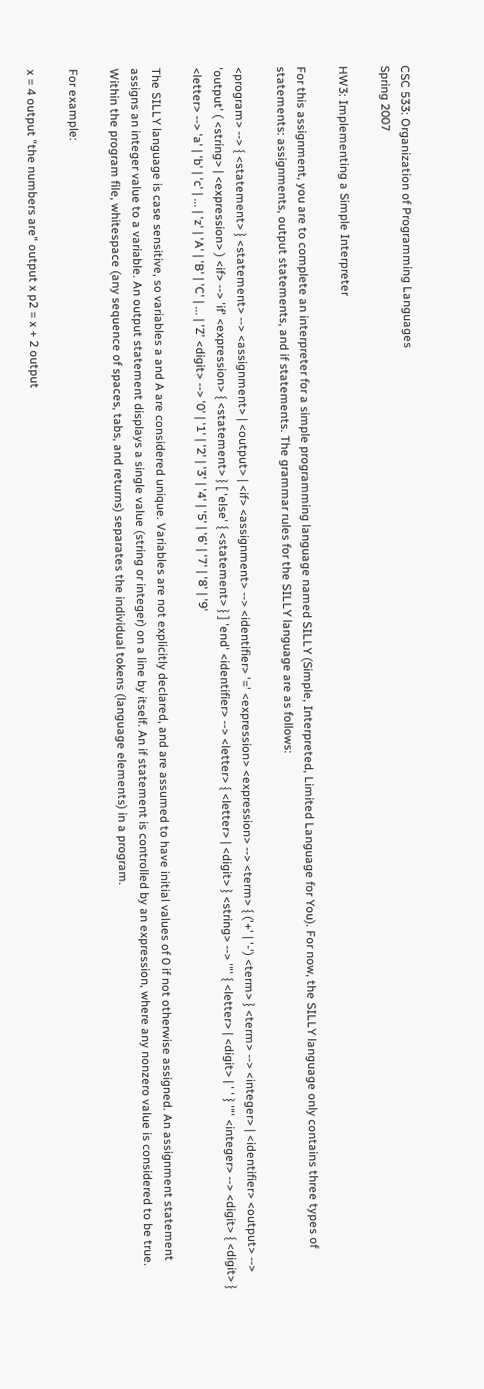CSC 533: Organization of Programming Languages
Spring 2007

HW3: Implementing a Simple Interpreter

For this assignment, you are to complete an interpreter for a simple programming language named SILLY (Simple, Interpreted, Limited Language for You). For now, the SILLY language only contains three types of statements: assignments, output statements, and if statements. The grammar rules for the SILLY language are as follows:

<program> --> { <statement> } <statement> --> <assignment> | <output> | <if> <assignment> --> <identifier> '=' <expression> <expression> --> <term> { ('+' | '-') <term> } <term> --> <integer> | <identifier> <output> --> 'output' ( <string> | <expression> ) <if> --> 'if' <expression> { <statement> } [ 'else' { <statement> } ] 'end' <identifier> --> <letter> { <letter> | <digit> } <string> --> '"' { <letter> | <digit> | ' ' } '"' <integer> --> <digit> { <digit> } <letter> --> 'a' | 'b' | 'c' | ... | 'z' | 'A' | 'B' | 'C' | ... | 'Z' <digit> --> '0' | '1' | '2' | '3' | '4' | '5' | '6' | '7' | '8' | '9'

The SILLY language is case sensitive, so variables a and A are considered unique. Variables are not explicitly declared, and are assumed to have initial values of 0 if not otherwise assigned. An assignment statement assigns an integer value to a variable. An output statement displays a single value (string or integer) on a line by itself. An if statement is controlled by an expression, where any nonzero value is considered to be true. Within the program file, whitespace (any sequence of spaces, tabs, and returns) separates the individual tokens (language elements) in a program.

For example:

x = 4 output "the numbers are" output x p2 = x + 2 output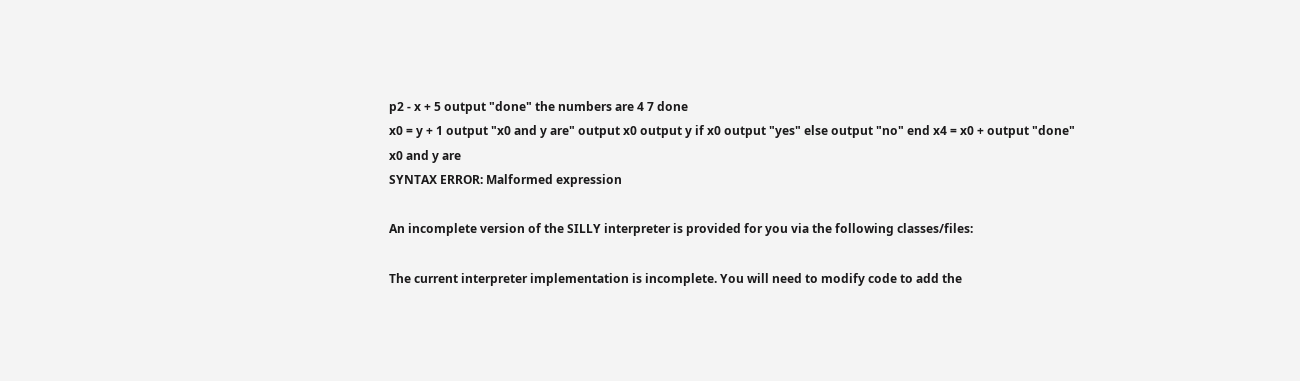p2 - x + 5 output "done" the numbers are 4 7 done
x0 = y + 1 output "x0 and y are" output x0 output y if x0 output "yes" else output "no" end x4 = x0 + output "done"
x0 and y are
SYNTAX ERROR: Malformed expression

An incomplete version of the SILLY interpreter is provided for you via the following classes/files:

The current interpreter implementation is incomplete. You will need to modify code to add the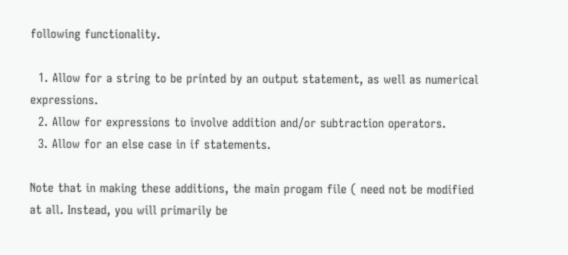following functionality.

  1. Allow for a string to be printed by an output statement, as well as numerical expressions.
  2. Allow for expressions to involve addition and/or subtraction operators.
  3. Allow for an else case in if statements.

Note that in making these additions, the main progam file ( need not be modified at all. Instead, you will primarily be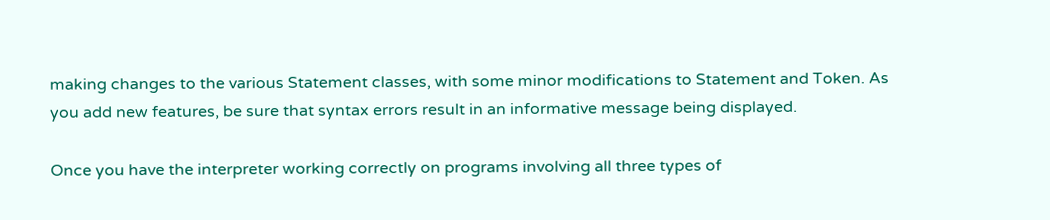making changes to the various Statement classes, with some minor modifications to Statement and Token. As you add new features, be sure that syntax errors result in an informative message being displayed.

Once you have the interpreter working correctly on programs involving all three types of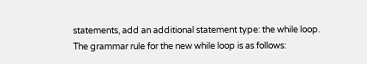statements, add an additional statement type: the while loop. The grammar rule for the new while loop is as follows: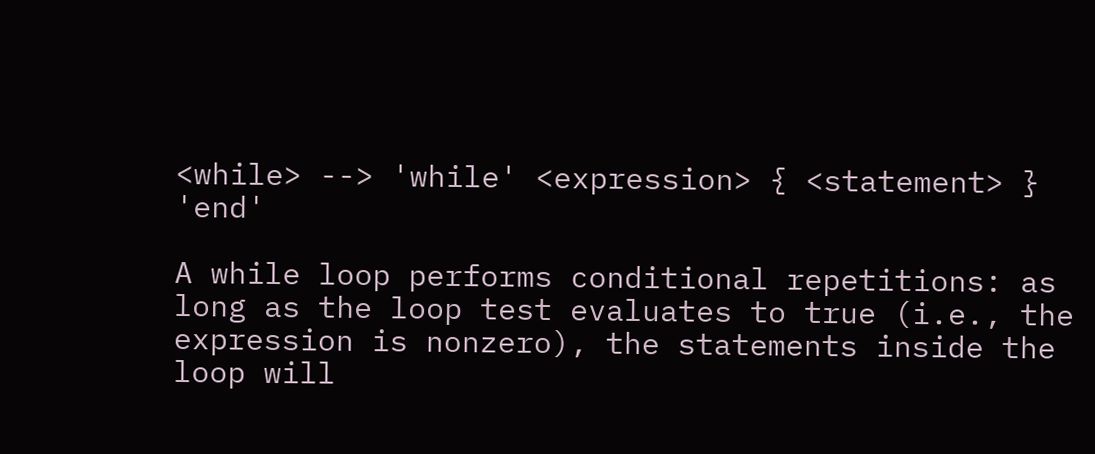<while> --> 'while' <expression> { <statement> } 'end'

A while loop performs conditional repetitions: as long as the loop test evaluates to true (i.e., the expression is nonzero), the statements inside the loop will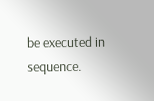be executed in sequence.